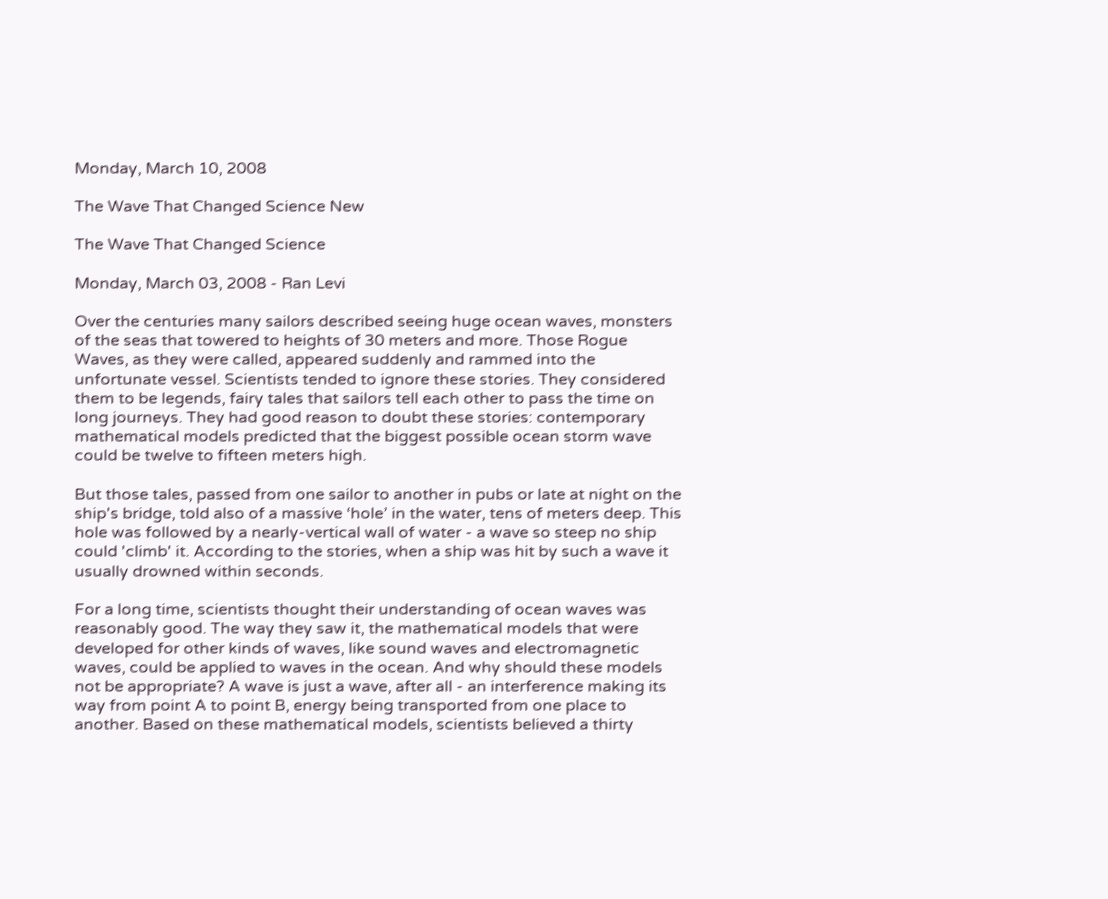Monday, March 10, 2008

The Wave That Changed Science New

The Wave That Changed Science

Monday, March 03, 2008 - Ran Levi

Over the centuries many sailors described seeing huge ocean waves, monsters of the seas that towered to heights of 30 meters and more. Those Rogue Waves, as they were called, appeared suddenly and rammed into the unfortunate vessel. Scientists tended to ignore these stories. They considered them to be legends, fairy tales that sailors tell each other to pass the time on long journeys. They had good reason to doubt these stories: contemporary mathematical models predicted that the biggest possible ocean storm wave could be twelve to fifteen meters high.

But those tales, passed from one sailor to another in pubs or late at night on the ship's bridge, told also of a massive ‘hole’ in the water, tens of meters deep. This hole was followed by a nearly-vertical wall of water - a wave so steep no ship could 'climb' it. According to the stories, when a ship was hit by such a wave it usually drowned within seconds.

For a long time, scientists thought their understanding of ocean waves was reasonably good. The way they saw it, the mathematical models that were developed for other kinds of waves, like sound waves and electromagnetic waves, could be applied to waves in the ocean. And why should these models not be appropriate? A wave is just a wave, after all - an interference making its way from point A to point B, energy being transported from one place to another. Based on these mathematical models, scientists believed a thirty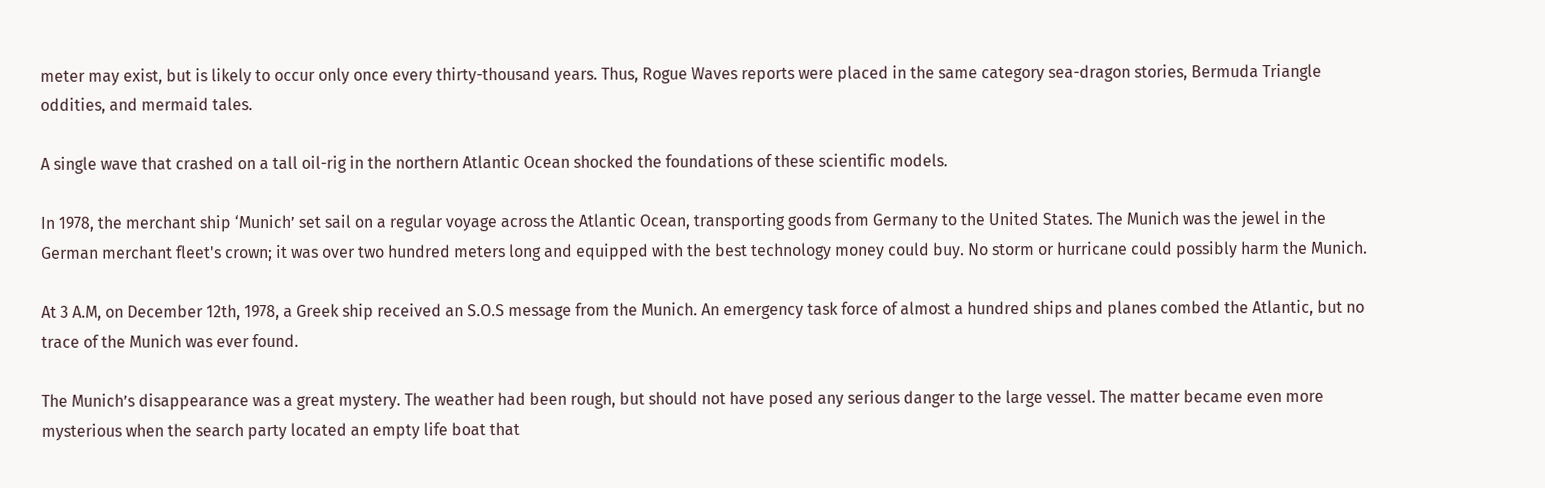meter may exist, but is likely to occur only once every thirty-thousand years. Thus, Rogue Waves reports were placed in the same category sea-dragon stories, Bermuda Triangle oddities, and mermaid tales.

A single wave that crashed on a tall oil-rig in the northern Atlantic Ocean shocked the foundations of these scientific models.

In 1978, the merchant ship ‘Munich’ set sail on a regular voyage across the Atlantic Ocean, transporting goods from Germany to the United States. The Munich was the jewel in the German merchant fleet's crown; it was over two hundred meters long and equipped with the best technology money could buy. No storm or hurricane could possibly harm the Munich.

At 3 A.M, on December 12th, 1978, a Greek ship received an S.O.S message from the Munich. An emergency task force of almost a hundred ships and planes combed the Atlantic, but no trace of the Munich was ever found.

The Munich’s disappearance was a great mystery. The weather had been rough, but should not have posed any serious danger to the large vessel. The matter became even more mysterious when the search party located an empty life boat that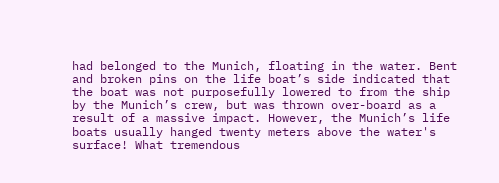had belonged to the Munich, floating in the water. Bent and broken pins on the life boat’s side indicated that the boat was not purposefully lowered to from the ship by the Munich’s crew, but was thrown over-board as a result of a massive impact. However, the Munich’s life boats usually hanged twenty meters above the water's surface! What tremendous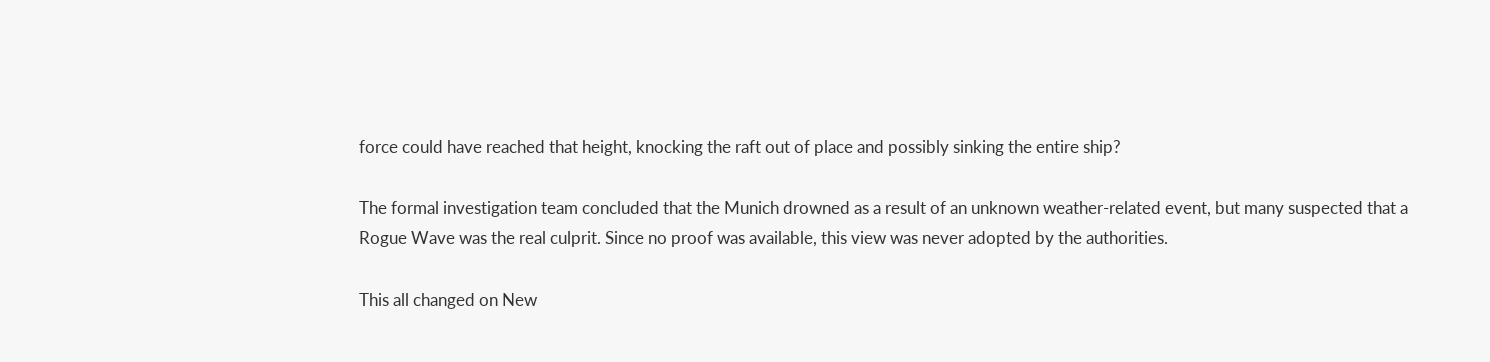force could have reached that height, knocking the raft out of place and possibly sinking the entire ship?

The formal investigation team concluded that the Munich drowned as a result of an unknown weather-related event, but many suspected that a Rogue Wave was the real culprit. Since no proof was available, this view was never adopted by the authorities.

This all changed on New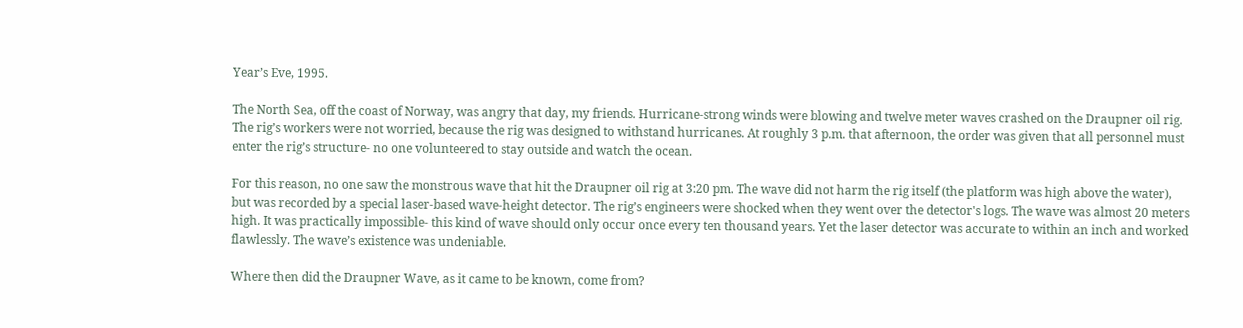Year’s Eve, 1995.

The North Sea, off the coast of Norway, was angry that day, my friends. Hurricane-strong winds were blowing and twelve meter waves crashed on the Draupner oil rig. The rig’s workers were not worried, because the rig was designed to withstand hurricanes. At roughly 3 p.m. that afternoon, the order was given that all personnel must enter the rig’s structure- no one volunteered to stay outside and watch the ocean.

For this reason, no one saw the monstrous wave that hit the Draupner oil rig at 3:20 pm. The wave did not harm the rig itself (the platform was high above the water), but was recorded by a special laser-based wave-height detector. The rig’s engineers were shocked when they went over the detector's logs. The wave was almost 20 meters high. It was practically impossible- this kind of wave should only occur once every ten thousand years. Yet the laser detector was accurate to within an inch and worked flawlessly. The wave’s existence was undeniable.

Where then did the Draupner Wave, as it came to be known, come from?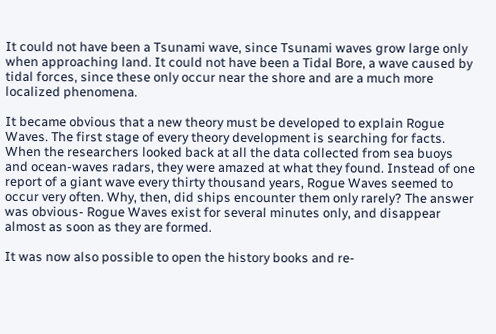It could not have been a Tsunami wave, since Tsunami waves grow large only when approaching land. It could not have been a Tidal Bore, a wave caused by tidal forces, since these only occur near the shore and are a much more localized phenomena.

It became obvious that a new theory must be developed to explain Rogue Waves. The first stage of every theory development is searching for facts. When the researchers looked back at all the data collected from sea buoys and ocean-waves radars, they were amazed at what they found. Instead of one report of a giant wave every thirty thousand years, Rogue Waves seemed to occur very often. Why, then, did ships encounter them only rarely? The answer was obvious- Rogue Waves exist for several minutes only, and disappear almost as soon as they are formed.

It was now also possible to open the history books and re-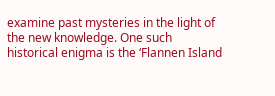examine past mysteries in the light of the new knowledge. One such historical enigma is the ‘Flannen Island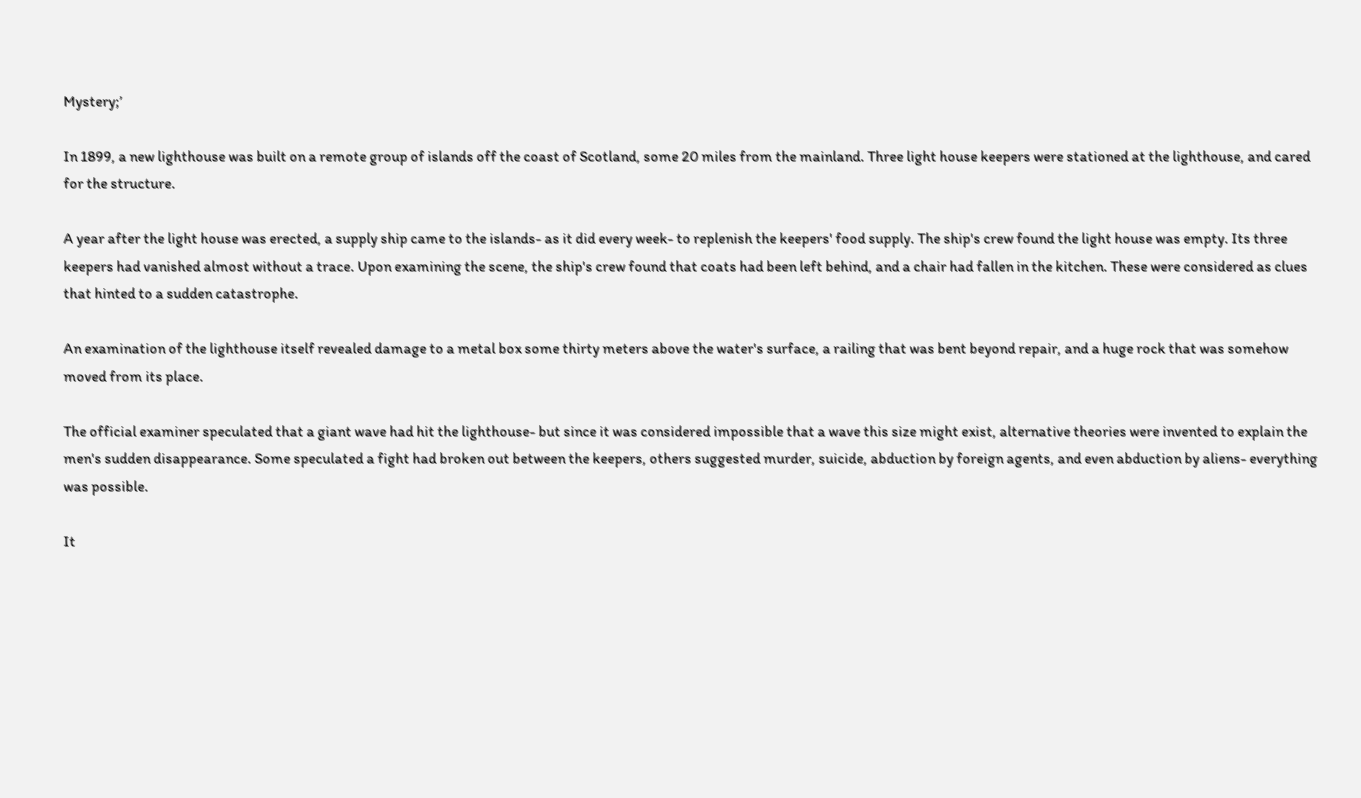Mystery;’

In 1899, a new lighthouse was built on a remote group of islands off the coast of Scotland, some 20 miles from the mainland. Three light house keepers were stationed at the lighthouse, and cared for the structure.

A year after the light house was erected, a supply ship came to the islands- as it did every week- to replenish the keepers' food supply. The ship's crew found the light house was empty. Its three keepers had vanished almost without a trace. Upon examining the scene, the ship's crew found that coats had been left behind, and a chair had fallen in the kitchen. These were considered as clues that hinted to a sudden catastrophe.

An examination of the lighthouse itself revealed damage to a metal box some thirty meters above the water's surface, a railing that was bent beyond repair, and a huge rock that was somehow moved from its place.

The official examiner speculated that a giant wave had hit the lighthouse- but since it was considered impossible that a wave this size might exist, alternative theories were invented to explain the men's sudden disappearance. Some speculated a fight had broken out between the keepers, others suggested murder, suicide, abduction by foreign agents, and even abduction by aliens- everything was possible.

It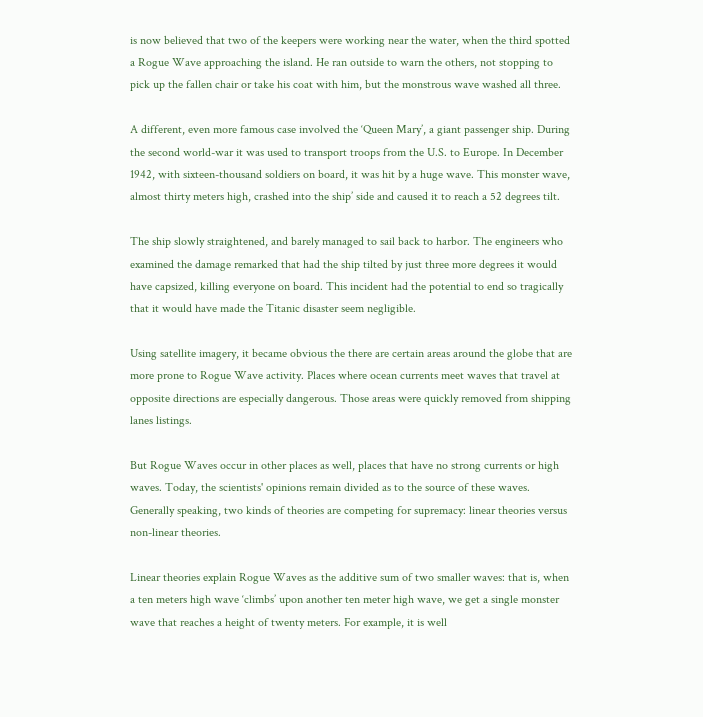is now believed that two of the keepers were working near the water, when the third spotted a Rogue Wave approaching the island. He ran outside to warn the others, not stopping to pick up the fallen chair or take his coat with him, but the monstrous wave washed all three.

A different, even more famous case involved the ‘Queen Mary’, a giant passenger ship. During the second world-war it was used to transport troops from the U.S. to Europe. In December 1942, with sixteen-thousand soldiers on board, it was hit by a huge wave. This monster wave, almost thirty meters high, crashed into the ship’ side and caused it to reach a 52 degrees tilt.

The ship slowly straightened, and barely managed to sail back to harbor. The engineers who examined the damage remarked that had the ship tilted by just three more degrees it would have capsized, killing everyone on board. This incident had the potential to end so tragically that it would have made the Titanic disaster seem negligible.

Using satellite imagery, it became obvious the there are certain areas around the globe that are more prone to Rogue Wave activity. Places where ocean currents meet waves that travel at opposite directions are especially dangerous. Those areas were quickly removed from shipping lanes listings.

But Rogue Waves occur in other places as well, places that have no strong currents or high waves. Today, the scientists' opinions remain divided as to the source of these waves. Generally speaking, two kinds of theories are competing for supremacy: linear theories versus non-linear theories.

Linear theories explain Rogue Waves as the additive sum of two smaller waves: that is, when a ten meters high wave ‘climbs’ upon another ten meter high wave, we get a single monster wave that reaches a height of twenty meters. For example, it is well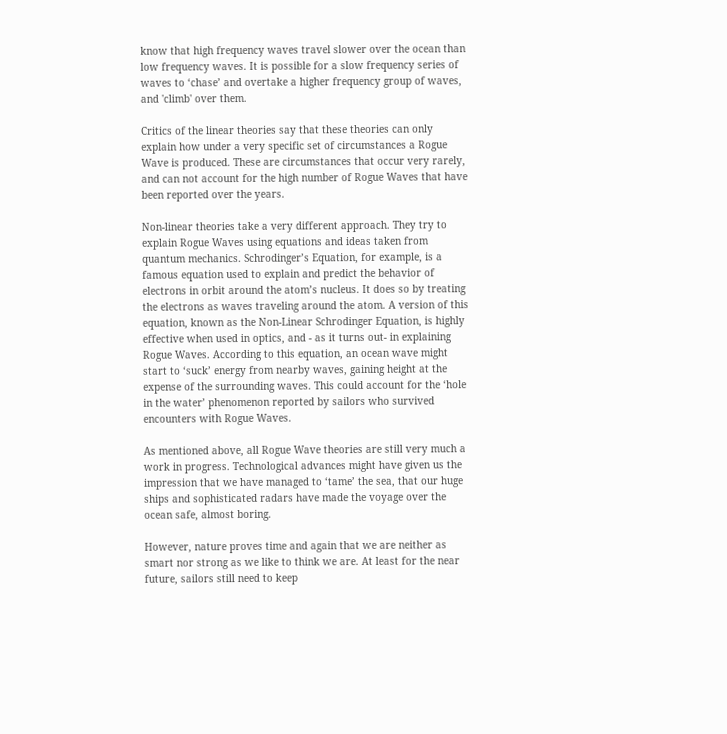know that high frequency waves travel slower over the ocean than low frequency waves. It is possible for a slow frequency series of waves to ‘chase’ and overtake a higher frequency group of waves, and 'climb' over them.

Critics of the linear theories say that these theories can only explain how under a very specific set of circumstances a Rogue Wave is produced. These are circumstances that occur very rarely, and can not account for the high number of Rogue Waves that have been reported over the years.

Non-linear theories take a very different approach. They try to explain Rogue Waves using equations and ideas taken from quantum mechanics. Schrodinger’s Equation, for example, is a famous equation used to explain and predict the behavior of electrons in orbit around the atom’s nucleus. It does so by treating the electrons as waves traveling around the atom. A version of this equation, known as the Non-Linear Schrodinger Equation, is highly effective when used in optics, and - as it turns out- in explaining Rogue Waves. According to this equation, an ocean wave might start to ‘suck’ energy from nearby waves, gaining height at the expense of the surrounding waves. This could account for the ‘hole in the water’ phenomenon reported by sailors who survived encounters with Rogue Waves.

As mentioned above, all Rogue Wave theories are still very much a work in progress. Technological advances might have given us the impression that we have managed to ‘tame’ the sea, that our huge ships and sophisticated radars have made the voyage over the ocean safe, almost boring.

However, nature proves time and again that we are neither as smart nor strong as we like to think we are. At least for the near future, sailors still need to keep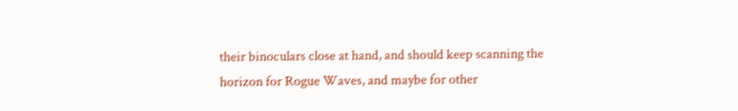their binoculars close at hand, and should keep scanning the horizon for Rogue Waves, and maybe for other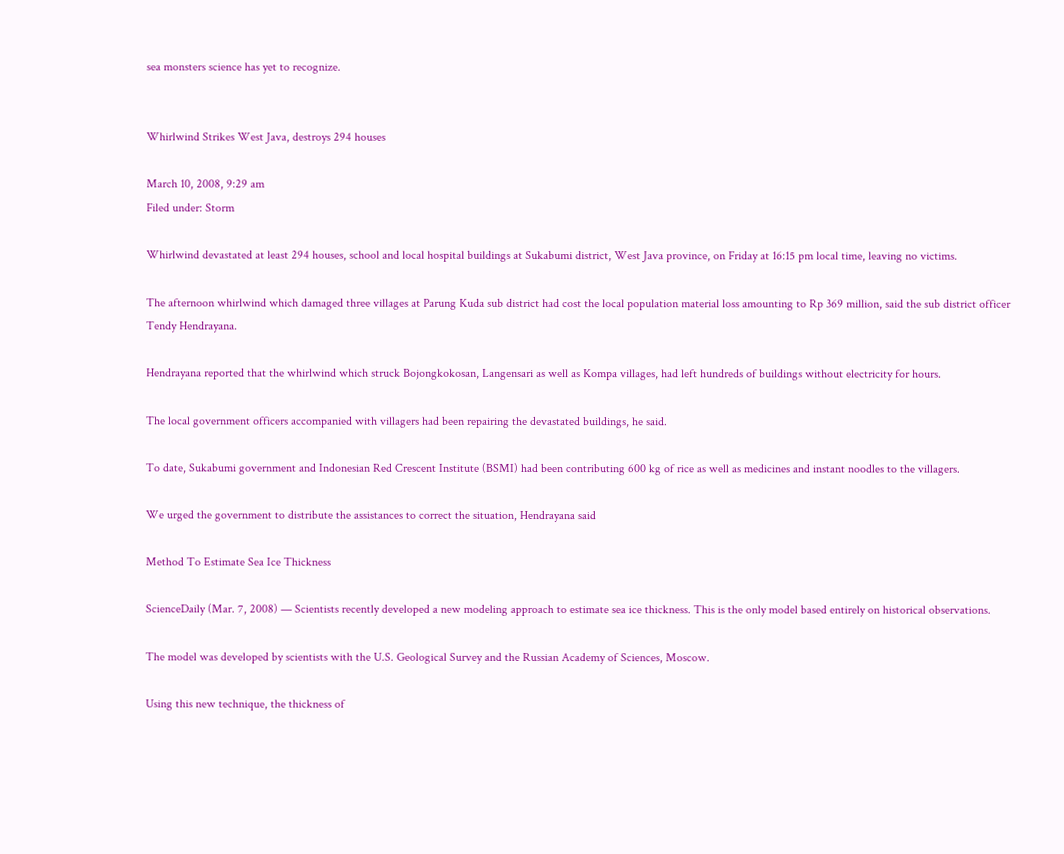sea monsters science has yet to recognize.


Whirlwind Strikes West Java, destroys 294 houses

March 10, 2008, 9:29 am
Filed under: Storm

Whirlwind devastated at least 294 houses, school and local hospital buildings at Sukabumi district, West Java province, on Friday at 16:15 pm local time, leaving no victims.

The afternoon whirlwind which damaged three villages at Parung Kuda sub district had cost the local population material loss amounting to Rp 369 million, said the sub district officer Tendy Hendrayana.

Hendrayana reported that the whirlwind which struck Bojongkokosan, Langensari as well as Kompa villages, had left hundreds of buildings without electricity for hours.

The local government officers accompanied with villagers had been repairing the devastated buildings, he said.

To date, Sukabumi government and Indonesian Red Crescent Institute (BSMI) had been contributing 600 kg of rice as well as medicines and instant noodles to the villagers.

We urged the government to distribute the assistances to correct the situation, Hendrayana said

Method To Estimate Sea Ice Thickness

ScienceDaily (Mar. 7, 2008) — Scientists recently developed a new modeling approach to estimate sea ice thickness. This is the only model based entirely on historical observations.

The model was developed by scientists with the U.S. Geological Survey and the Russian Academy of Sciences, Moscow.

Using this new technique, the thickness of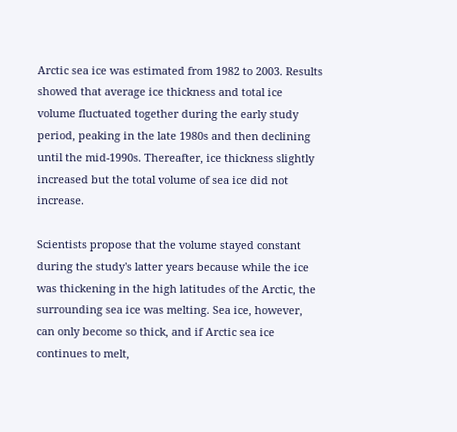Arctic sea ice was estimated from 1982 to 2003. Results showed that average ice thickness and total ice volume fluctuated together during the early study period, peaking in the late 1980s and then declining until the mid-1990s. Thereafter, ice thickness slightly increased but the total volume of sea ice did not increase.

Scientists propose that the volume stayed constant during the study's latter years because while the ice was thickening in the high latitudes of the Arctic, the surrounding sea ice was melting. Sea ice, however, can only become so thick, and if Arctic sea ice continues to melt,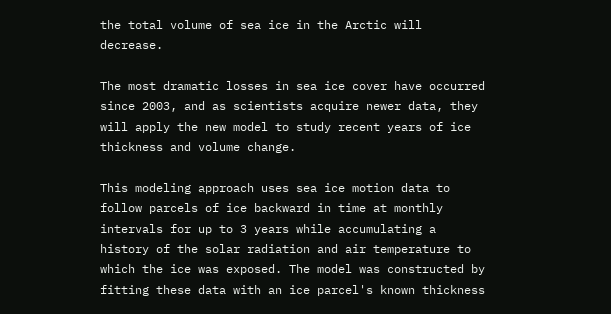the total volume of sea ice in the Arctic will decrease.

The most dramatic losses in sea ice cover have occurred since 2003, and as scientists acquire newer data, they will apply the new model to study recent years of ice thickness and volume change.

This modeling approach uses sea ice motion data to follow parcels of ice backward in time at monthly intervals for up to 3 years while accumulating a history of the solar radiation and air temperature to which the ice was exposed. The model was constructed by fitting these data with an ice parcel's known thickness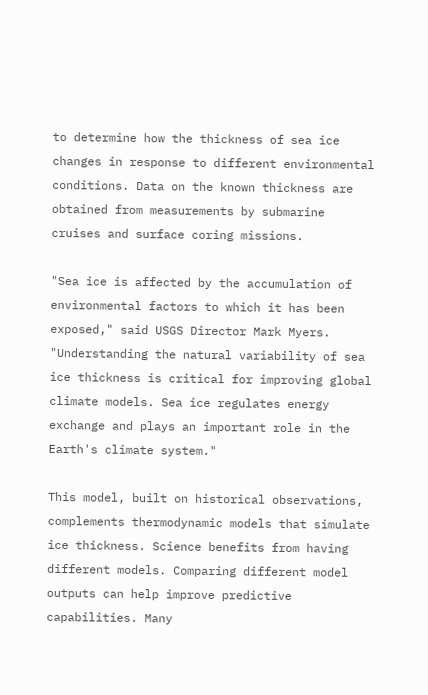to determine how the thickness of sea ice changes in response to different environmental conditions. Data on the known thickness are obtained from measurements by submarine cruises and surface coring missions.

"Sea ice is affected by the accumulation of environmental factors to which it has been exposed," said USGS Director Mark Myers. "Understanding the natural variability of sea ice thickness is critical for improving global climate models. Sea ice regulates energy exchange and plays an important role in the Earth's climate system."

This model, built on historical observations, complements thermodynamic models that simulate ice thickness. Science benefits from having different models. Comparing different model outputs can help improve predictive capabilities. Many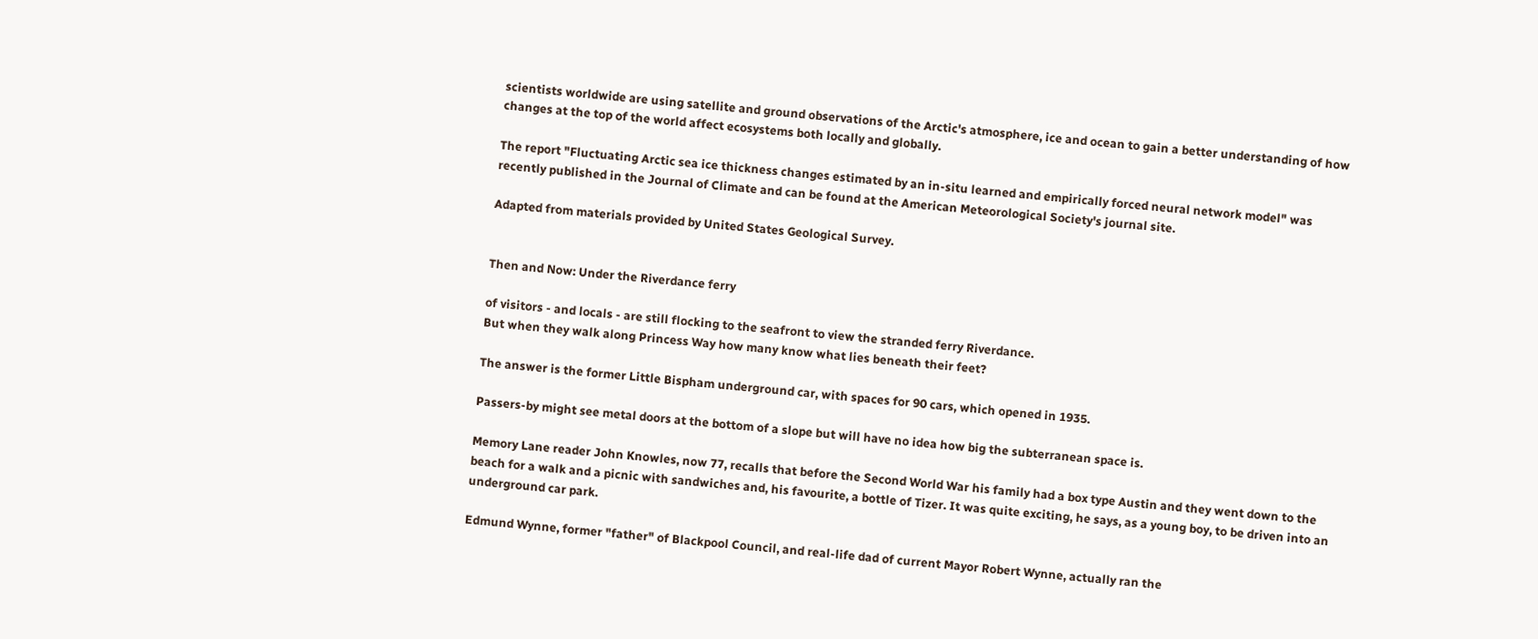scientists worldwide are using satellite and ground observations of the Arctic's atmosphere, ice and ocean to gain a better understanding of how changes at the top of the world affect ecosystems both locally and globally.

The report "Fluctuating Arctic sea ice thickness changes estimated by an in-situ learned and empirically forced neural network model" was recently published in the Journal of Climate and can be found at the American Meteorological Society's journal site.

Adapted from materials provided by United States Geological Survey.


Then and Now: Under the Riverdance ferry

of visitors - and locals - are still flocking to the seafront to view the stranded ferry Riverdance.
But when they walk along Princess Way how many know what lies beneath their feet?

The answer is the former Little Bispham underground car, with spaces for 90 cars, which opened in 1935.

Passers-by might see metal doors at the bottom of a slope but will have no idea how big the subterranean space is.

Memory Lane reader John Knowles, now 77, recalls that before the Second World War his family had a box type Austin and they went down to the beach for a walk and a picnic with sandwiches and, his favourite, a bottle of Tizer. It was quite exciting, he says, as a young boy, to be driven into an underground car park.

Edmund Wynne, former "father" of Blackpool Council, and real-life dad of current Mayor Robert Wynne, actually ran the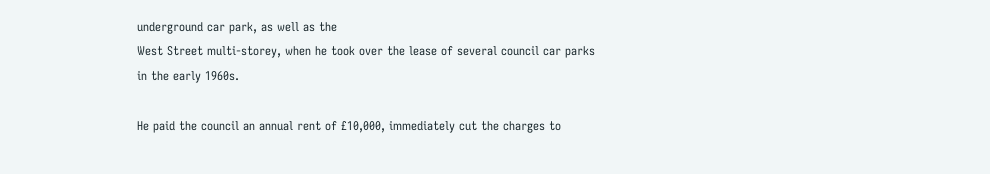underground car park, as well as the
West Street multi-storey, when he took over the lease of several council car parks in the early 1960s.

He paid the council an annual rent of £10,000, immediately cut the charges to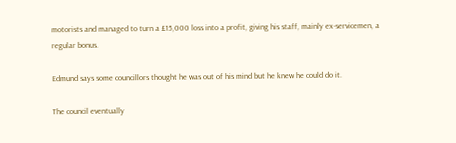motorists and managed to turn a £15,000 loss into a profit, giving his staff, mainly ex-servicemen, a regular bonus.

Edmund says some councillors thought he was out of his mind but he knew he could do it.

The council eventually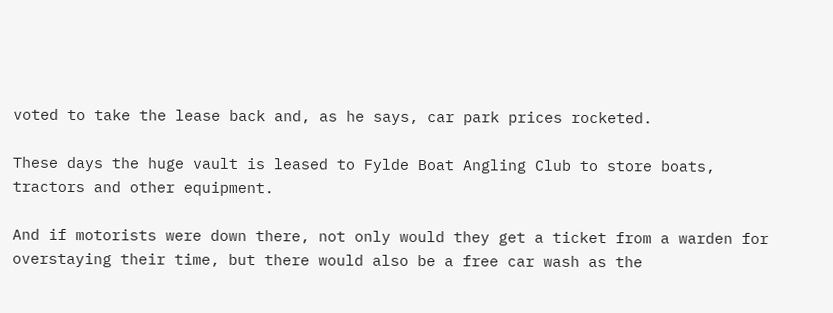voted to take the lease back and, as he says, car park prices rocketed.

These days the huge vault is leased to Fylde Boat Angling Club to store boats, tractors and other equipment.

And if motorists were down there, not only would they get a ticket from a warden for overstaying their time, but there would also be a free car wash as the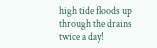high tide floods up through the drains twice a day!